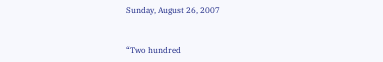Sunday, August 26, 2007


“Two hundred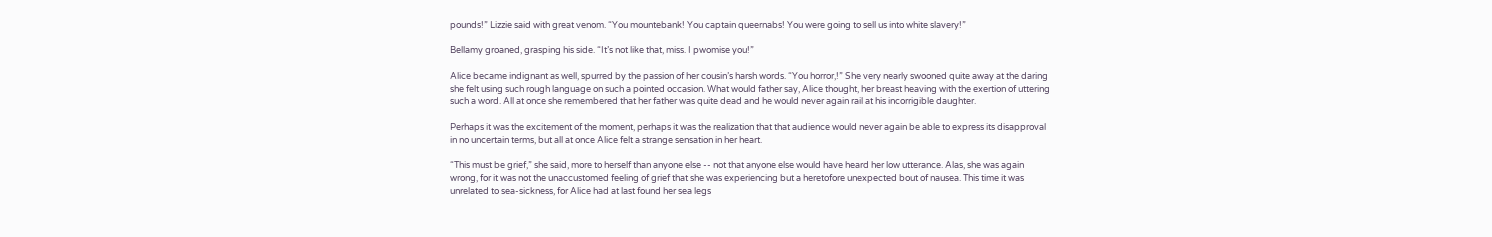pounds!” Lizzie said with great venom. “You mountebank! You captain queernabs! You were going to sell us into white slavery!”

Bellamy groaned, grasping his side. “It’s not like that, miss. I pwomise you!”

Alice became indignant as well, spurred by the passion of her cousin’s harsh words. “You horror,!” She very nearly swooned quite away at the daring she felt using such rough language on such a pointed occasion. What would father say, Alice thought, her breast heaving with the exertion of uttering such a word. All at once she remembered that her father was quite dead and he would never again rail at his incorrigible daughter.

Perhaps it was the excitement of the moment, perhaps it was the realization that that audience would never again be able to express its disapproval in no uncertain terms, but all at once Alice felt a strange sensation in her heart.

“This must be grief,” she said, more to herself than anyone else -- not that anyone else would have heard her low utterance. Alas, she was again wrong, for it was not the unaccustomed feeling of grief that she was experiencing but a heretofore unexpected bout of nausea. This time it was unrelated to sea-sickness, for Alice had at last found her sea legs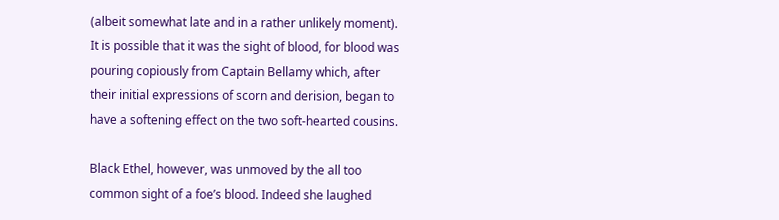(albeit somewhat late and in a rather unlikely moment). It is possible that it was the sight of blood, for blood was pouring copiously from Captain Bellamy which, after their initial expressions of scorn and derision, began to have a softening effect on the two soft-hearted cousins.

Black Ethel, however, was unmoved by the all too common sight of a foe’s blood. Indeed she laughed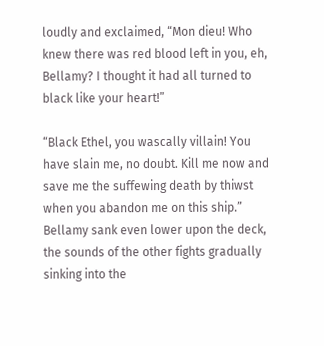loudly and exclaimed, “Mon dieu! Who knew there was red blood left in you, eh, Bellamy? I thought it had all turned to black like your heart!”

“Black Ethel, you wascally villain! You have slain me, no doubt. Kill me now and save me the suffewing death by thiwst when you abandon me on this ship.” Bellamy sank even lower upon the deck, the sounds of the other fights gradually sinking into the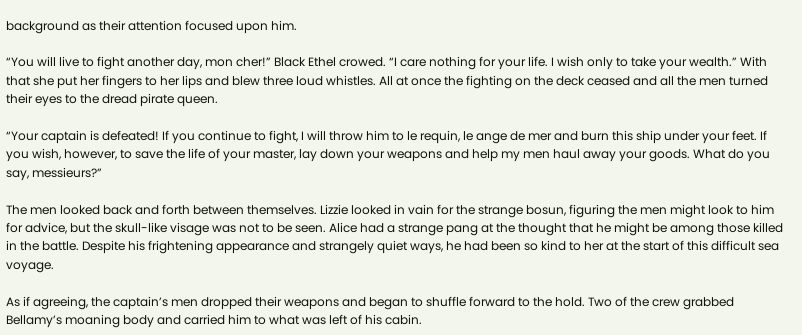background as their attention focused upon him.

“You will live to fight another day, mon cher!” Black Ethel crowed. “I care nothing for your life. I wish only to take your wealth.” With that she put her fingers to her lips and blew three loud whistles. All at once the fighting on the deck ceased and all the men turned their eyes to the dread pirate queen.

“Your captain is defeated! If you continue to fight, I will throw him to le requin, le ange de mer and burn this ship under your feet. If you wish, however, to save the life of your master, lay down your weapons and help my men haul away your goods. What do you say, messieurs?”

The men looked back and forth between themselves. Lizzie looked in vain for the strange bosun, figuring the men might look to him for advice, but the skull-like visage was not to be seen. Alice had a strange pang at the thought that he might be among those killed in the battle. Despite his frightening appearance and strangely quiet ways, he had been so kind to her at the start of this difficult sea voyage.

As if agreeing, the captain’s men dropped their weapons and began to shuffle forward to the hold. Two of the crew grabbed Bellamy’s moaning body and carried him to what was left of his cabin.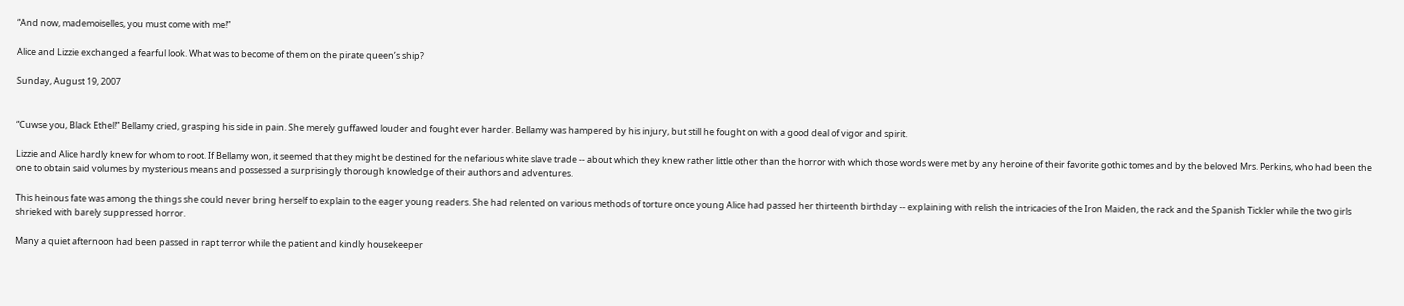“And now, mademoiselles, you must come with me!”

Alice and Lizzie exchanged a fearful look. What was to become of them on the pirate queen’s ship?

Sunday, August 19, 2007


“Cuwse you, Black Ethel!” Bellamy cried, grasping his side in pain. She merely guffawed louder and fought ever harder. Bellamy was hampered by his injury, but still he fought on with a good deal of vigor and spirit.

Lizzie and Alice hardly knew for whom to root. If Bellamy won, it seemed that they might be destined for the nefarious white slave trade -- about which they knew rather little other than the horror with which those words were met by any heroine of their favorite gothic tomes and by the beloved Mrs. Perkins, who had been the one to obtain said volumes by mysterious means and possessed a surprisingly thorough knowledge of their authors and adventures.

This heinous fate was among the things she could never bring herself to explain to the eager young readers. She had relented on various methods of torture once young Alice had passed her thirteenth birthday -- explaining with relish the intricacies of the Iron Maiden, the rack and the Spanish Tickler while the two girls shrieked with barely suppressed horror.

Many a quiet afternoon had been passed in rapt terror while the patient and kindly housekeeper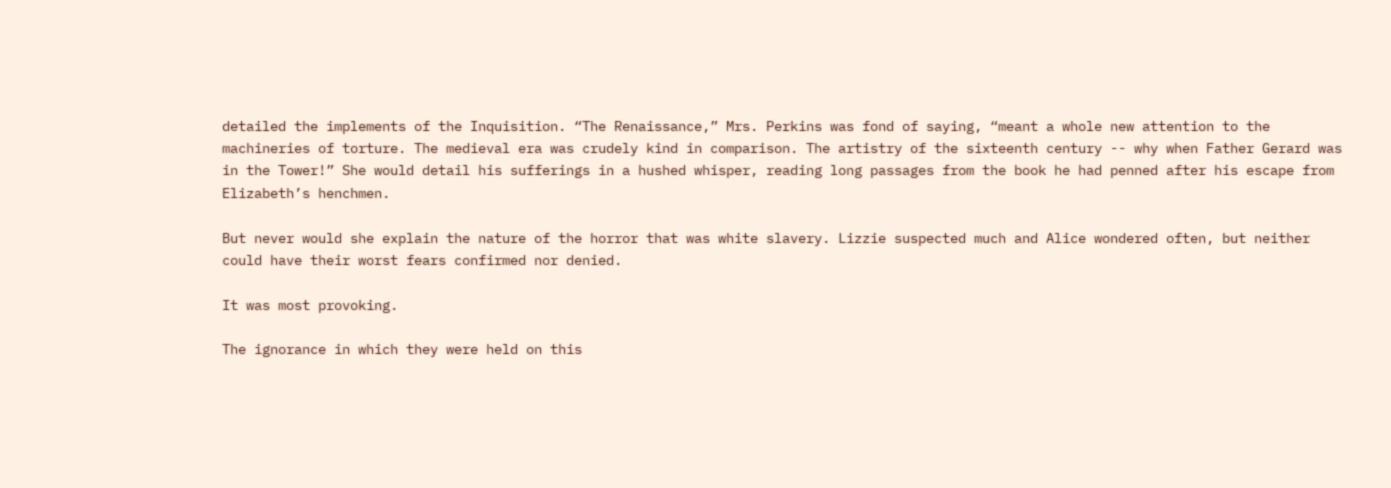detailed the implements of the Inquisition. “The Renaissance,” Mrs. Perkins was fond of saying, “meant a whole new attention to the machineries of torture. The medieval era was crudely kind in comparison. The artistry of the sixteenth century -- why when Father Gerard was in the Tower!” She would detail his sufferings in a hushed whisper, reading long passages from the book he had penned after his escape from Elizabeth’s henchmen.

But never would she explain the nature of the horror that was white slavery. Lizzie suspected much and Alice wondered often, but neither could have their worst fears confirmed nor denied.

It was most provoking.

The ignorance in which they were held on this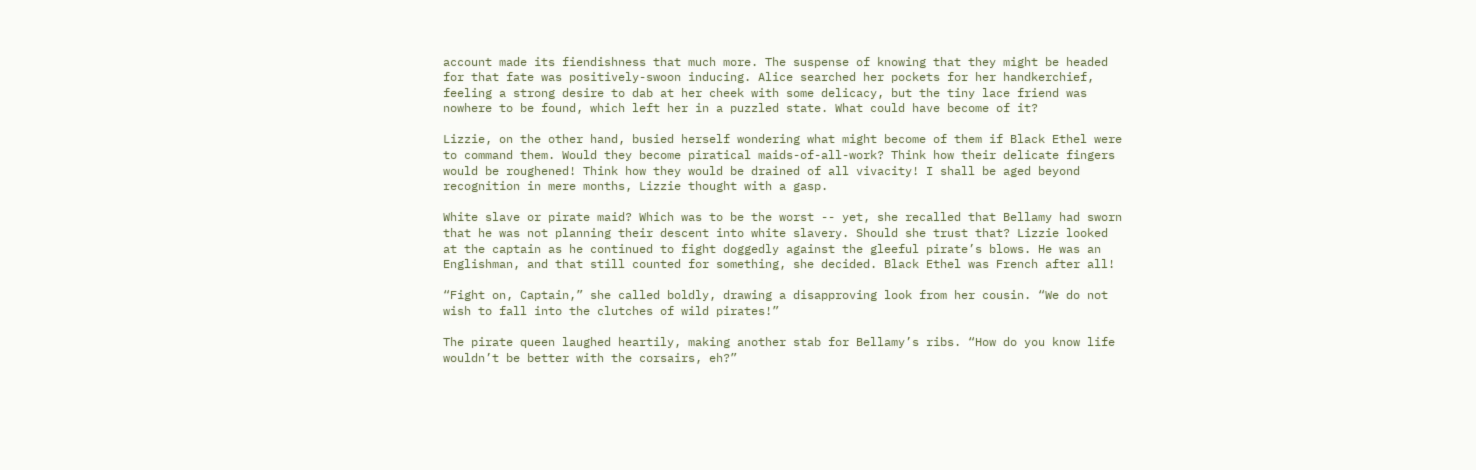account made its fiendishness that much more. The suspense of knowing that they might be headed for that fate was positively-swoon inducing. Alice searched her pockets for her handkerchief, feeling a strong desire to dab at her cheek with some delicacy, but the tiny lace friend was nowhere to be found, which left her in a puzzled state. What could have become of it?

Lizzie, on the other hand, busied herself wondering what might become of them if Black Ethel were to command them. Would they become piratical maids-of-all-work? Think how their delicate fingers would be roughened! Think how they would be drained of all vivacity! I shall be aged beyond recognition in mere months, Lizzie thought with a gasp.

White slave or pirate maid? Which was to be the worst -- yet, she recalled that Bellamy had sworn that he was not planning their descent into white slavery. Should she trust that? Lizzie looked at the captain as he continued to fight doggedly against the gleeful pirate’s blows. He was an Englishman, and that still counted for something, she decided. Black Ethel was French after all!

“Fight on, Captain,” she called boldly, drawing a disapproving look from her cousin. “We do not wish to fall into the clutches of wild pirates!”

The pirate queen laughed heartily, making another stab for Bellamy’s ribs. “How do you know life wouldn’t be better with the corsairs, eh?”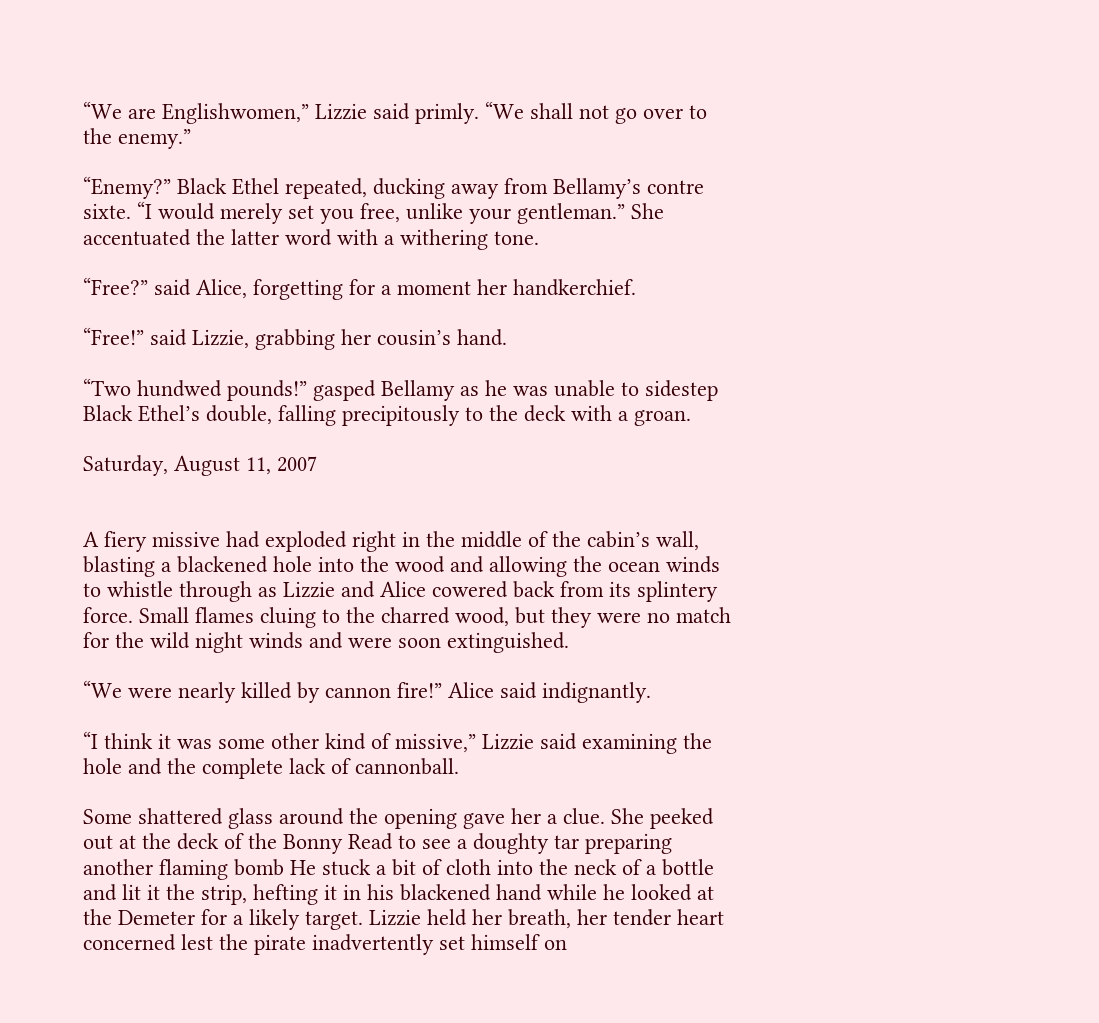“We are Englishwomen,” Lizzie said primly. “We shall not go over to the enemy.”

“Enemy?” Black Ethel repeated, ducking away from Bellamy’s contre sixte. “I would merely set you free, unlike your gentleman.” She accentuated the latter word with a withering tone.

“Free?” said Alice, forgetting for a moment her handkerchief.

“Free!” said Lizzie, grabbing her cousin’s hand.

“Two hundwed pounds!” gasped Bellamy as he was unable to sidestep Black Ethel’s double, falling precipitously to the deck with a groan.

Saturday, August 11, 2007


A fiery missive had exploded right in the middle of the cabin’s wall, blasting a blackened hole into the wood and allowing the ocean winds to whistle through as Lizzie and Alice cowered back from its splintery force. Small flames cluing to the charred wood, but they were no match for the wild night winds and were soon extinguished.

“We were nearly killed by cannon fire!” Alice said indignantly.

“I think it was some other kind of missive,” Lizzie said examining the hole and the complete lack of cannonball.

Some shattered glass around the opening gave her a clue. She peeked out at the deck of the Bonny Read to see a doughty tar preparing another flaming bomb He stuck a bit of cloth into the neck of a bottle and lit it the strip, hefting it in his blackened hand while he looked at the Demeter for a likely target. Lizzie held her breath, her tender heart concerned lest the pirate inadvertently set himself on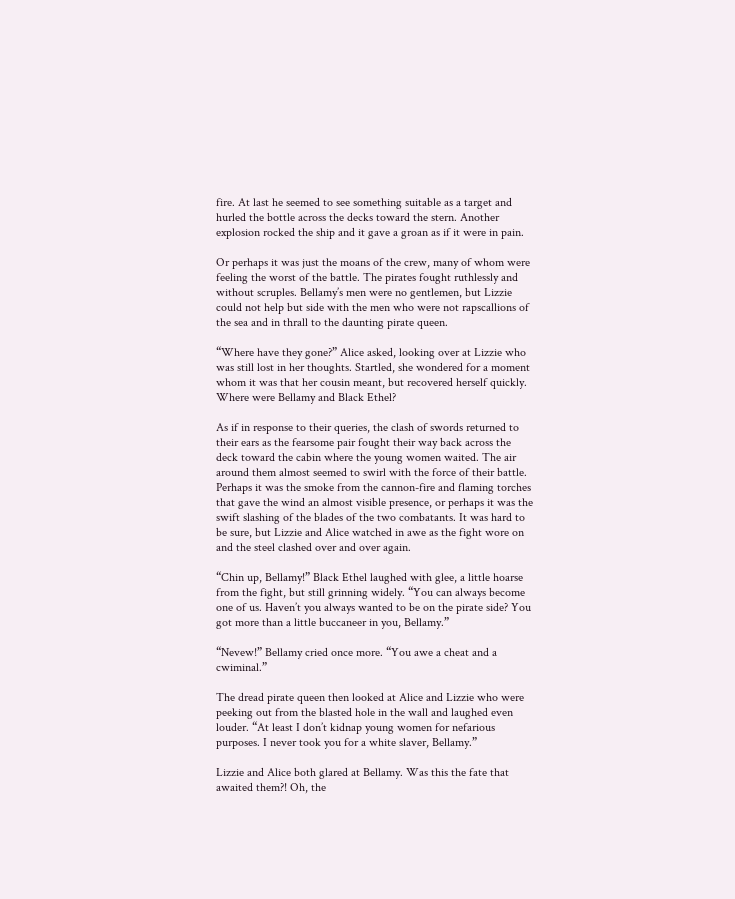fire. At last he seemed to see something suitable as a target and hurled the bottle across the decks toward the stern. Another explosion rocked the ship and it gave a groan as if it were in pain.

Or perhaps it was just the moans of the crew, many of whom were feeling the worst of the battle. The pirates fought ruthlessly and without scruples. Bellamy’s men were no gentlemen, but Lizzie could not help but side with the men who were not rapscallions of the sea and in thrall to the daunting pirate queen.

“Where have they gone?” Alice asked, looking over at Lizzie who was still lost in her thoughts. Startled, she wondered for a moment whom it was that her cousin meant, but recovered herself quickly. Where were Bellamy and Black Ethel?

As if in response to their queries, the clash of swords returned to their ears as the fearsome pair fought their way back across the deck toward the cabin where the young women waited. The air around them almost seemed to swirl with the force of their battle. Perhaps it was the smoke from the cannon-fire and flaming torches that gave the wind an almost visible presence, or perhaps it was the swift slashing of the blades of the two combatants. It was hard to be sure, but Lizzie and Alice watched in awe as the fight wore on and the steel clashed over and over again.

“Chin up, Bellamy!” Black Ethel laughed with glee, a little hoarse from the fight, but still grinning widely. “You can always become one of us. Haven’t you always wanted to be on the pirate side? You got more than a little buccaneer in you, Bellamy.”

“Nevew!” Bellamy cried once more. “You awe a cheat and a cwiminal.”

The dread pirate queen then looked at Alice and Lizzie who were peeking out from the blasted hole in the wall and laughed even louder. “At least I don’t kidnap young women for nefarious purposes. I never took you for a white slaver, Bellamy.”

Lizzie and Alice both glared at Bellamy. Was this the fate that awaited them?! Oh, the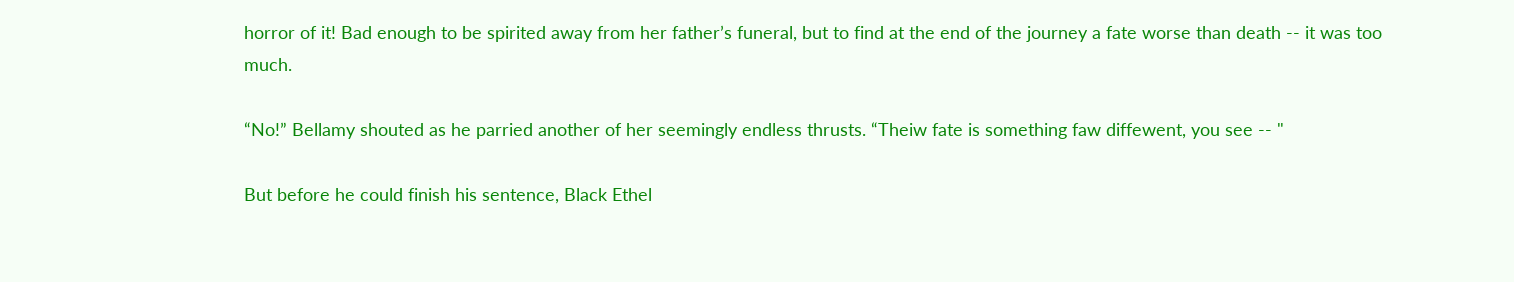horror of it! Bad enough to be spirited away from her father’s funeral, but to find at the end of the journey a fate worse than death -- it was too much.

“No!” Bellamy shouted as he parried another of her seemingly endless thrusts. “Theiw fate is something faw diffewent, you see -- "

But before he could finish his sentence, Black Ethel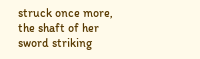struck once more, the shaft of her sword striking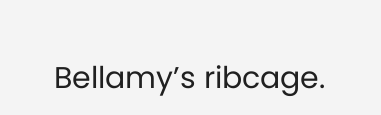Bellamy’s ribcage.